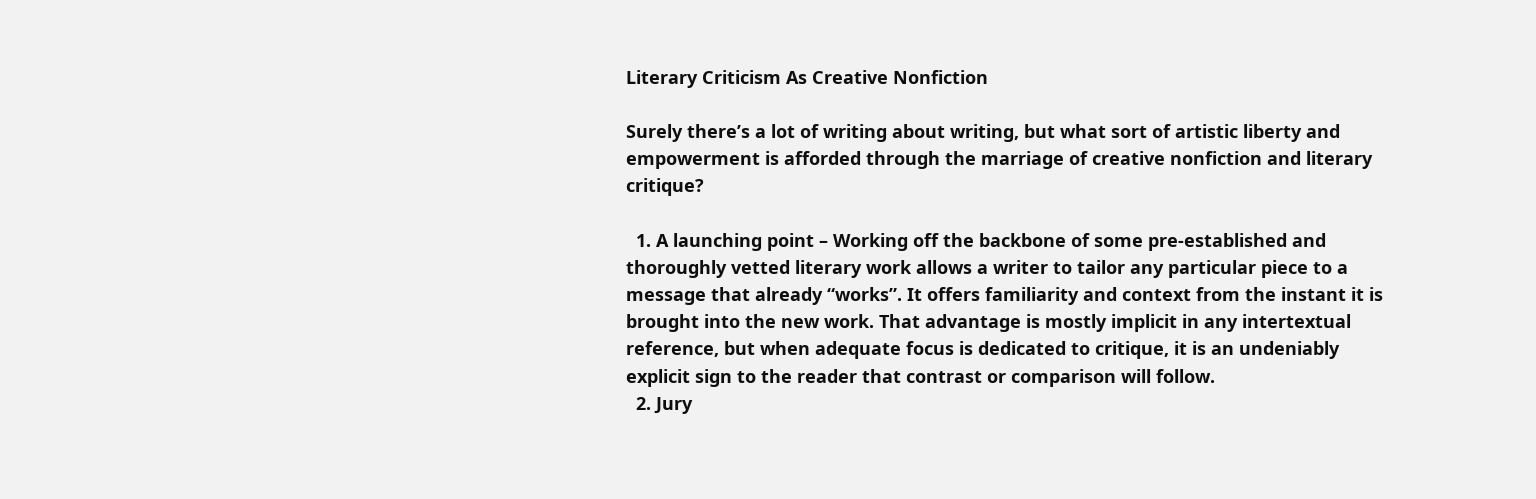Literary Criticism As Creative Nonfiction

Surely there’s a lot of writing about writing, but what sort of artistic liberty and empowerment is afforded through the marriage of creative nonfiction and literary critique?

  1. A launching point – Working off the backbone of some pre-established and thoroughly vetted literary work allows a writer to tailor any particular piece to a message that already “works”. It offers familiarity and context from the instant it is brought into the new work. That advantage is mostly implicit in any intertextual reference, but when adequate focus is dedicated to critique, it is an undeniably explicit sign to the reader that contrast or comparison will follow.
  2. Jury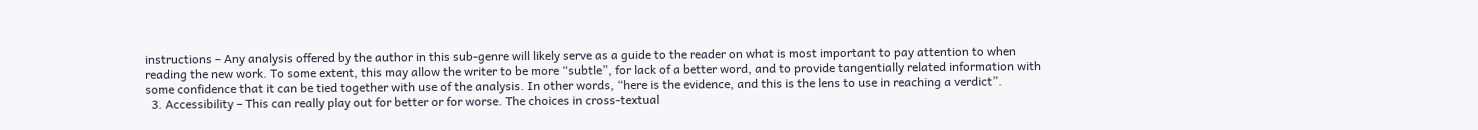instructions – Any analysis offered by the author in this sub-genre will likely serve as a guide to the reader on what is most important to pay attention to when reading the new work. To some extent, this may allow the writer to be more “subtle”, for lack of a better word, and to provide tangentially related information with some confidence that it can be tied together with use of the analysis. In other words, “here is the evidence, and this is the lens to use in reaching a verdict”.
  3. Accessibility – This can really play out for better or for worse. The choices in cross-textual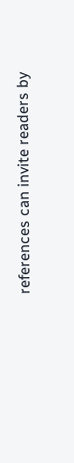references can invite readers by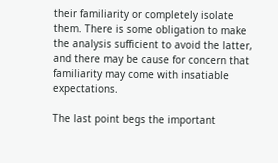their familiarity or completely isolate them. There is some obligation to make the analysis sufficient to avoid the latter, and there may be cause for concern that familiarity may come with insatiable expectations.

The last point begs the important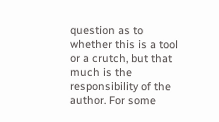question as to whether this is a tool or a crutch, but that much is the responsibility of the author. For some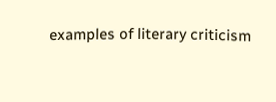examples of literary criticism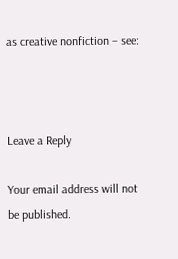as creative nonfiction – see:



Leave a Reply

Your email address will not be published.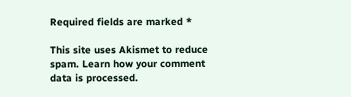Required fields are marked *

This site uses Akismet to reduce spam. Learn how your comment data is processed.